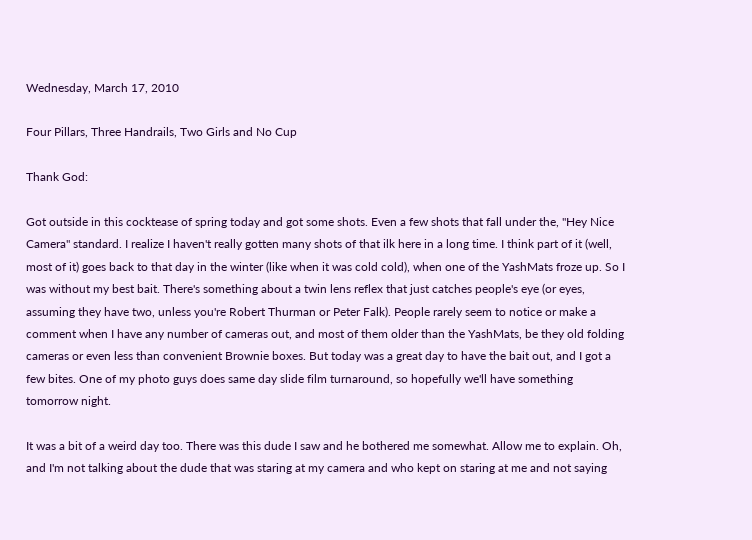Wednesday, March 17, 2010

Four Pillars, Three Handrails, Two Girls and No Cup

Thank God:

Got outside in this cocktease of spring today and got some shots. Even a few shots that fall under the, "Hey Nice Camera" standard. I realize I haven't really gotten many shots of that ilk here in a long time. I think part of it (well, most of it) goes back to that day in the winter (like when it was cold cold), when one of the YashMats froze up. So I was without my best bait. There's something about a twin lens reflex that just catches people's eye (or eyes, assuming they have two, unless you're Robert Thurman or Peter Falk). People rarely seem to notice or make a comment when I have any number of cameras out, and most of them older than the YashMats, be they old folding cameras or even less than convenient Brownie boxes. But today was a great day to have the bait out, and I got a few bites. One of my photo guys does same day slide film turnaround, so hopefully we'll have something tomorrow night.

It was a bit of a weird day too. There was this dude I saw and he bothered me somewhat. Allow me to explain. Oh, and I'm not talking about the dude that was staring at my camera and who kept on staring at me and not saying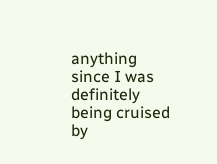anything since I was definitely being cruised by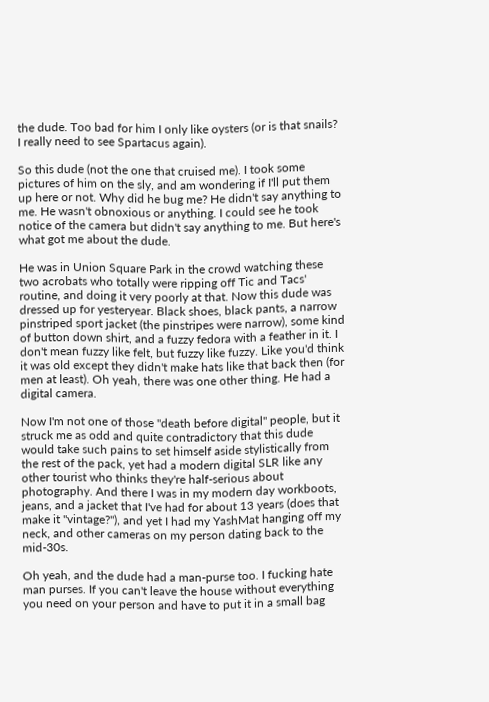the dude. Too bad for him I only like oysters (or is that snails? I really need to see Spartacus again).

So this dude (not the one that cruised me). I took some pictures of him on the sly, and am wondering if I'll put them up here or not. Why did he bug me? He didn't say anything to me. He wasn't obnoxious or anything. I could see he took notice of the camera but didn't say anything to me. But here's what got me about the dude.

He was in Union Square Park in the crowd watching these two acrobats who totally were ripping off Tic and Tacs' routine, and doing it very poorly at that. Now this dude was dressed up for yesteryear. Black shoes, black pants, a narrow pinstriped sport jacket (the pinstripes were narrow), some kind of button down shirt, and a fuzzy fedora with a feather in it. I don't mean fuzzy like felt, but fuzzy like fuzzy. Like you'd think it was old except they didn't make hats like that back then (for men at least). Oh yeah, there was one other thing. He had a digital camera.

Now I'm not one of those "death before digital" people, but it struck me as odd and quite contradictory that this dude would take such pains to set himself aside stylistically from the rest of the pack, yet had a modern digital SLR like any other tourist who thinks they're half-serious about photography. And there I was in my modern day workboots, jeans, and a jacket that I've had for about 13 years (does that make it "vintage?"), and yet I had my YashMat hanging off my neck, and other cameras on my person dating back to the mid-30s.

Oh yeah, and the dude had a man-purse too. I fucking hate man purses. If you can't leave the house without everything you need on your person and have to put it in a small bag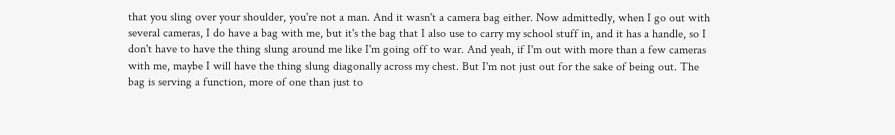that you sling over your shoulder, you're not a man. And it wasn't a camera bag either. Now admittedly, when I go out with several cameras, I do have a bag with me, but it's the bag that I also use to carry my school stuff in, and it has a handle, so I don't have to have the thing slung around me like I'm going off to war. And yeah, if I'm out with more than a few cameras with me, maybe I will have the thing slung diagonally across my chest. But I'm not just out for the sake of being out. The bag is serving a function, more of one than just to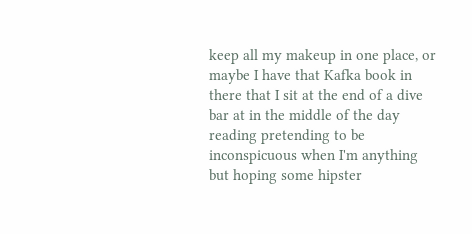keep all my makeup in one place, or maybe I have that Kafka book in there that I sit at the end of a dive bar at in the middle of the day reading pretending to be inconspicuous when I'm anything but hoping some hipster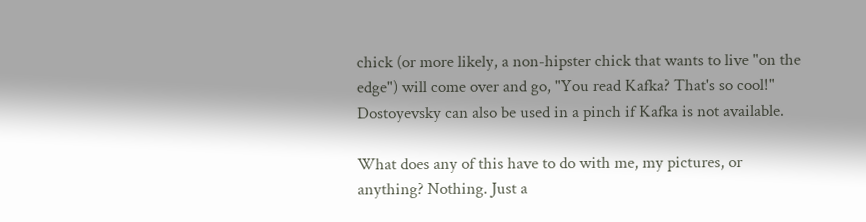chick (or more likely, a non-hipster chick that wants to live "on the edge") will come over and go, "You read Kafka? That's so cool!" Dostoyevsky can also be used in a pinch if Kafka is not available.

What does any of this have to do with me, my pictures, or anything? Nothing. Just a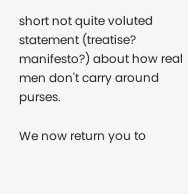short not quite voluted statement (treatise? manifesto?) about how real men don't carry around purses.

We now return you to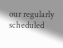our regularly scheduled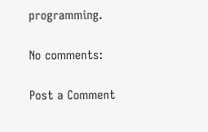programming.

No comments:

Post a Comment